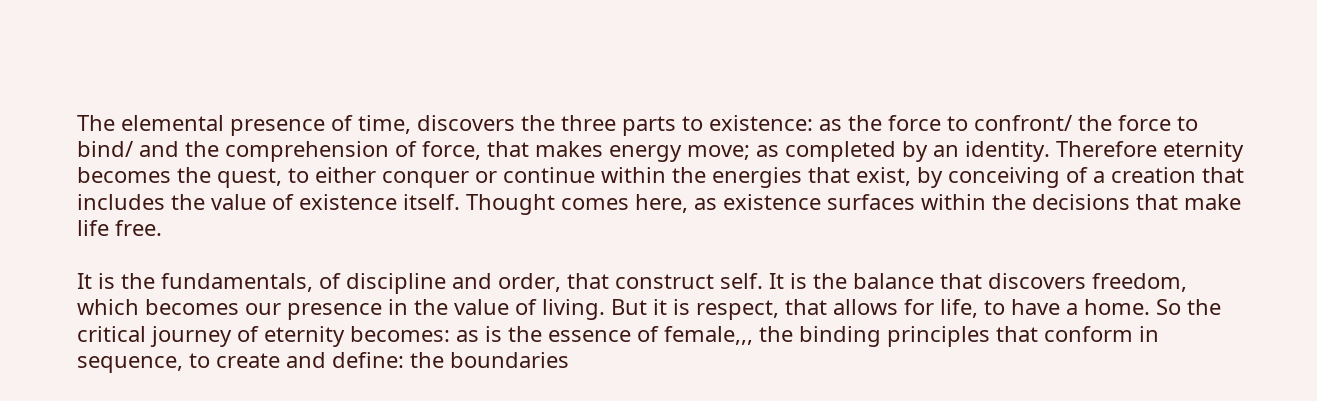The elemental presence of time, discovers the three parts to existence: as the force to confront/ the force to bind/ and the comprehension of force, that makes energy move; as completed by an identity. Therefore eternity becomes the quest, to either conquer or continue within the energies that exist, by conceiving of a creation that includes the value of existence itself. Thought comes here, as existence surfaces within the decisions that make life free.

It is the fundamentals, of discipline and order, that construct self. It is the balance that discovers freedom, which becomes our presence in the value of living. But it is respect, that allows for life, to have a home. So the critical journey of eternity becomes: as is the essence of female,,, the binding principles that conform in sequence, to create and define: the boundaries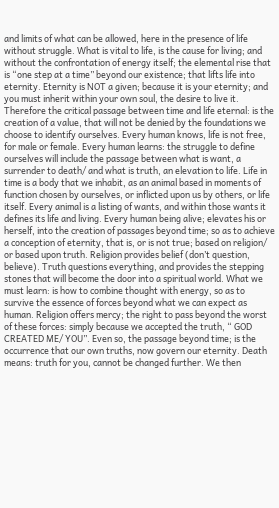and limits of what can be allowed, here in the presence of life without struggle. What is vital to life, is the cause for living; and without the confrontation of energy itself; the elemental rise that is “one step at a time” beyond our existence; that lifts life into eternity. Eternity is NOT a given; because it is your eternity; and you must inherit within your own soul, the desire to live it. Therefore the critical passage between time and life eternal: is the creation of a value, that will not be denied by the foundations we choose to identify ourselves. Every human knows, life is not free, for male or female. Every human learns: the struggle to define ourselves will include the passage between what is want, a surrender to death/ and what is truth, an elevation to life. Life in time is a body that we inhabit, as an animal based in moments of function chosen by ourselves, or inflicted upon us by others, or life itself. Every animal is a listing of wants, and within those wants it defines its life and living. Every human being alive; elevates his or herself, into the creation of passages beyond time; so as to achieve a conception of eternity, that is, or is not true; based on religion/ or based upon truth. Religion provides belief (don’t question, believe). Truth questions everything, and provides the stepping stones that will become the door into a spiritual world. What we must learn: is how to combine thought with energy, so as to survive the essence of forces beyond what we can expect as human. Religion offers mercy; the right to pass beyond the worst of these forces: simply because we accepted the truth, “ GOD CREATED ME/ YOU”. Even so, the passage beyond time; is the occurrence that our own truths, now govern our eternity. Death means: truth for you, cannot be changed further. We then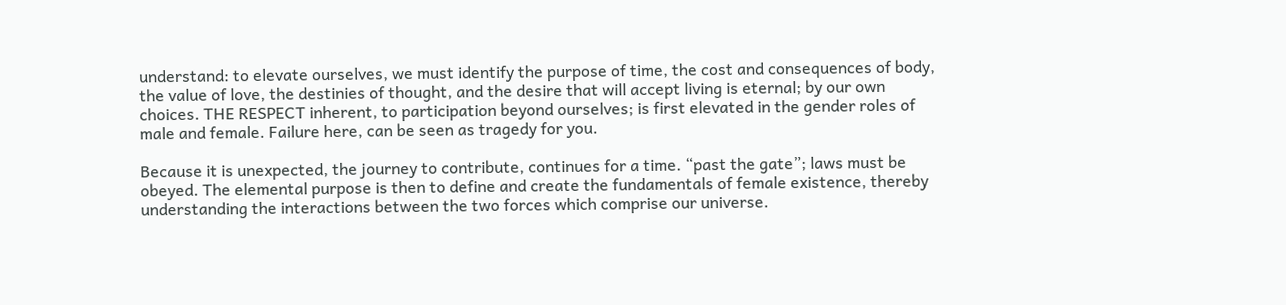understand: to elevate ourselves, we must identify the purpose of time, the cost and consequences of body, the value of love, the destinies of thought, and the desire that will accept living is eternal; by our own choices. THE RESPECT inherent, to participation beyond ourselves; is first elevated in the gender roles of male and female. Failure here, can be seen as tragedy for you.

Because it is unexpected, the journey to contribute, continues for a time. “past the gate”; laws must be obeyed. The elemental purpose is then to define and create the fundamentals of female existence, thereby understanding the interactions between the two forces which comprise our universe.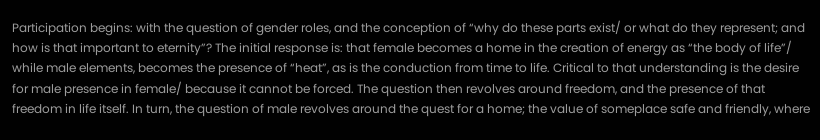Participation begins: with the question of gender roles, and the conception of “why do these parts exist/ or what do they represent; and how is that important to eternity”? The initial response is: that female becomes a home in the creation of energy as “the body of life”/ while male elements, becomes the presence of “heat”, as is the conduction from time to life. Critical to that understanding is the desire for male presence in female/ because it cannot be forced. The question then revolves around freedom, and the presence of that freedom in life itself. In turn, the question of male revolves around the quest for a home; the value of someplace safe and friendly, where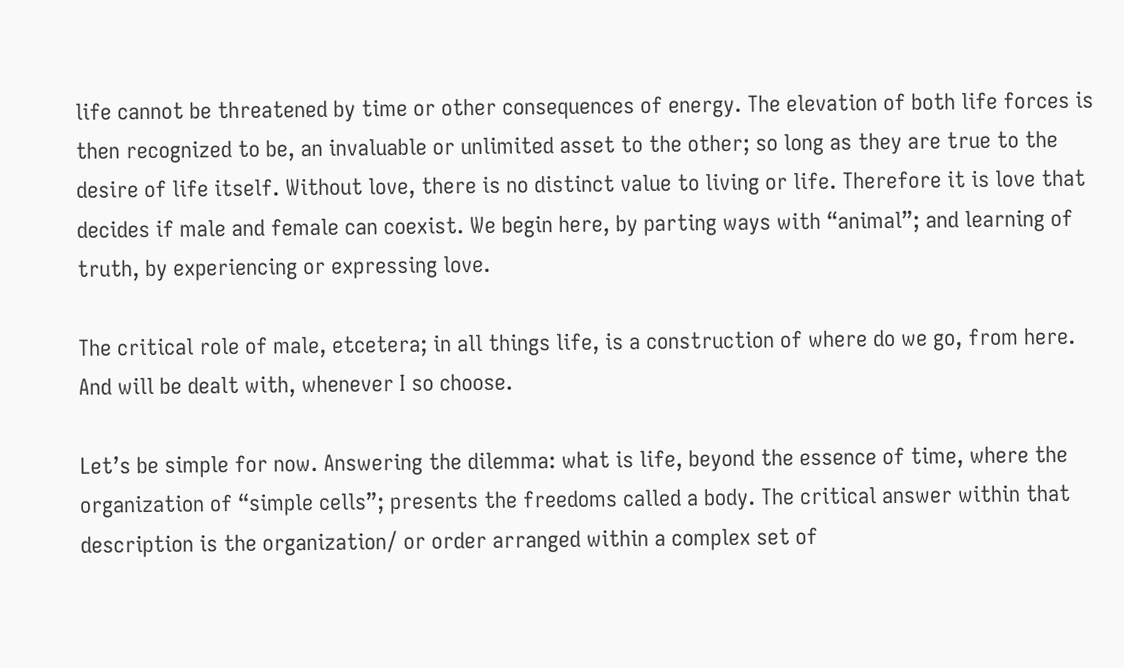life cannot be threatened by time or other consequences of energy. The elevation of both life forces is then recognized to be, an invaluable or unlimited asset to the other; so long as they are true to the desire of life itself. Without love, there is no distinct value to living or life. Therefore it is love that decides if male and female can coexist. We begin here, by parting ways with “animal”; and learning of truth, by experiencing or expressing love.

The critical role of male, etcetera; in all things life, is a construction of where do we go, from here. And will be dealt with, whenever I so choose.

Let’s be simple for now. Answering the dilemma: what is life, beyond the essence of time, where the organization of “simple cells”; presents the freedoms called a body. The critical answer within that description is the organization/ or order arranged within a complex set of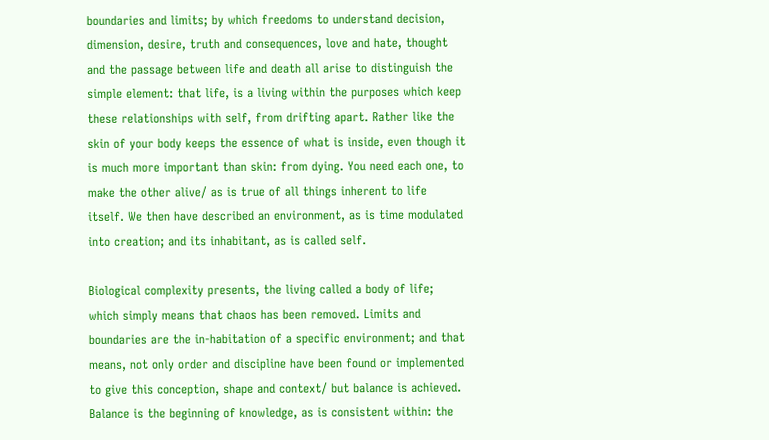boundaries and limits; by which freedoms to understand decision, dimension, desire, truth and consequences, love and hate, thought and the passage between life and death all arise to distinguish the simple element: that life, is a living within the purposes which keep these relationships with self, from drifting apart. Rather like the skin of your body keeps the essence of what is inside, even though it is much more important than skin: from dying. You need each one, to make the other alive/ as is true of all things inherent to life itself. We then have described an environment, as is time modulated into creation; and its inhabitant, as is called self.

Biological complexity presents, the living called a body of life; which simply means that chaos has been removed. Limits and boundaries are the in-habitation of a specific environment; and that means, not only order and discipline have been found or implemented to give this conception, shape and context/ but balance is achieved. Balance is the beginning of knowledge, as is consistent within: the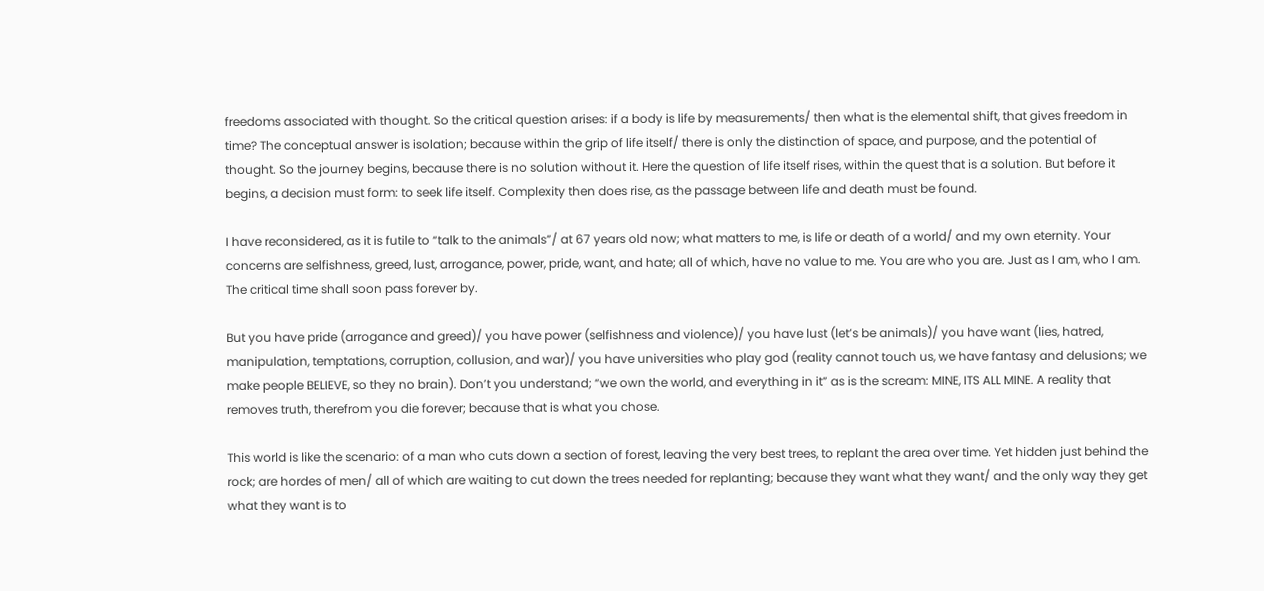freedoms associated with thought. So the critical question arises: if a body is life by measurements/ then what is the elemental shift, that gives freedom in time? The conceptual answer is isolation; because within the grip of life itself/ there is only the distinction of space, and purpose, and the potential of thought. So the journey begins, because there is no solution without it. Here the question of life itself rises, within the quest that is a solution. But before it begins, a decision must form: to seek life itself. Complexity then does rise, as the passage between life and death must be found.

I have reconsidered, as it is futile to “talk to the animals”/ at 67 years old now; what matters to me, is life or death of a world/ and my own eternity. Your concerns are selfishness, greed, lust, arrogance, power, pride, want, and hate; all of which, have no value to me. You are who you are. Just as I am, who I am. The critical time shall soon pass forever by.

But you have pride (arrogance and greed)/ you have power (selfishness and violence)/ you have lust (let’s be animals)/ you have want (lies, hatred, manipulation, temptations, corruption, collusion, and war)/ you have universities who play god (reality cannot touch us, we have fantasy and delusions; we make people BELIEVE, so they no brain). Don’t you understand; “we own the world, and everything in it” as is the scream: MINE, ITS ALL MINE. A reality that removes truth, therefrom you die forever; because that is what you chose.

This world is like the scenario: of a man who cuts down a section of forest, leaving the very best trees, to replant the area over time. Yet hidden just behind the rock; are hordes of men/ all of which are waiting to cut down the trees needed for replanting; because they want what they want/ and the only way they get what they want is to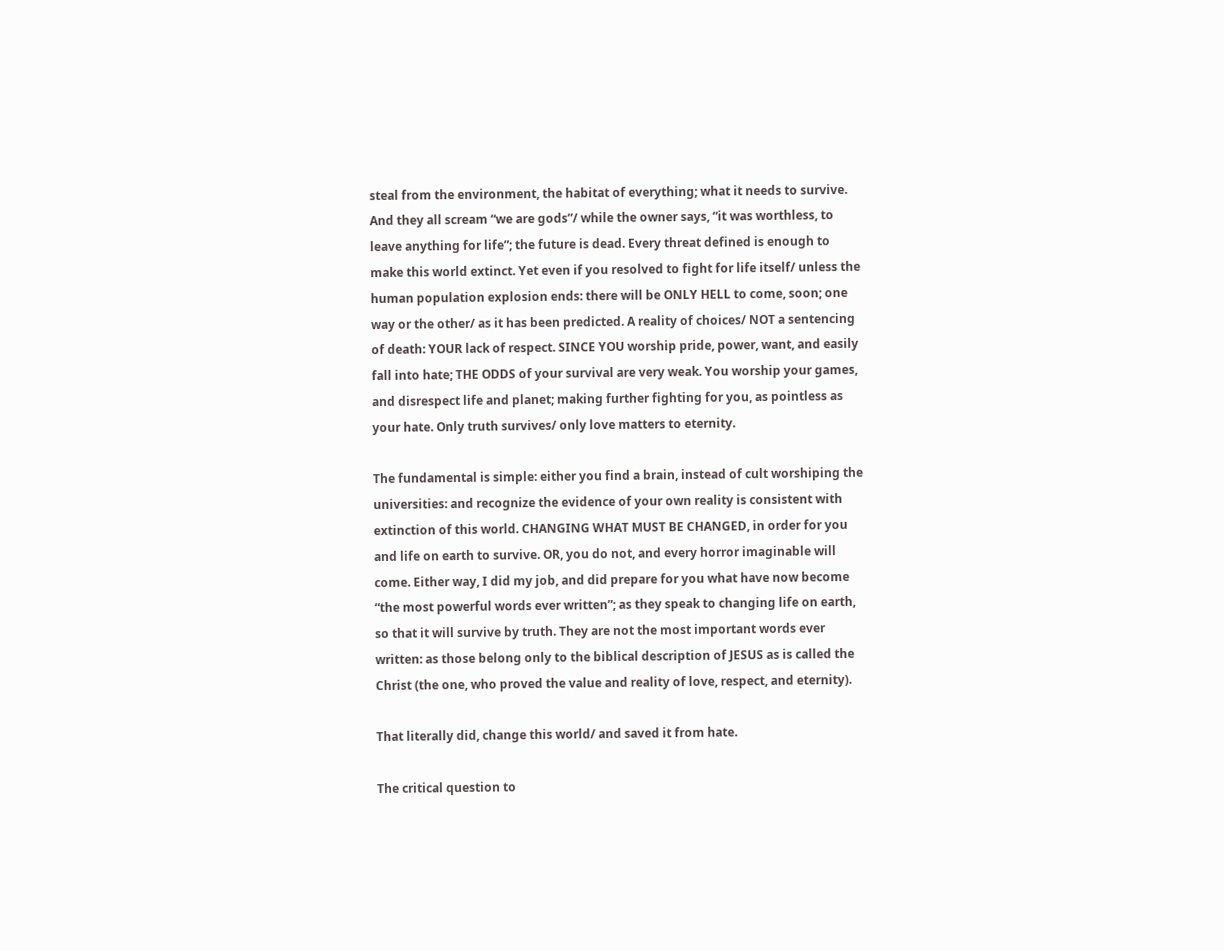steal from the environment, the habitat of everything; what it needs to survive. And they all scream “we are gods”/ while the owner says, “it was worthless, to leave anything for life”; the future is dead. Every threat defined is enough to make this world extinct. Yet even if you resolved to fight for life itself/ unless the human population explosion ends: there will be ONLY HELL to come, soon; one way or the other/ as it has been predicted. A reality of choices/ NOT a sentencing of death: YOUR lack of respect. SINCE YOU worship pride, power, want, and easily fall into hate; THE ODDS of your survival are very weak. You worship your games, and disrespect life and planet; making further fighting for you, as pointless as your hate. Only truth survives/ only love matters to eternity.

The fundamental is simple: either you find a brain, instead of cult worshiping the universities: and recognize the evidence of your own reality is consistent with extinction of this world. CHANGING WHAT MUST BE CHANGED, in order for you and life on earth to survive. OR, you do not, and every horror imaginable will come. Either way, I did my job, and did prepare for you what have now become “the most powerful words ever written”; as they speak to changing life on earth, so that it will survive by truth. They are not the most important words ever written: as those belong only to the biblical description of JESUS as is called the Christ (the one, who proved the value and reality of love, respect, and eternity).

That literally did, change this world/ and saved it from hate.

The critical question to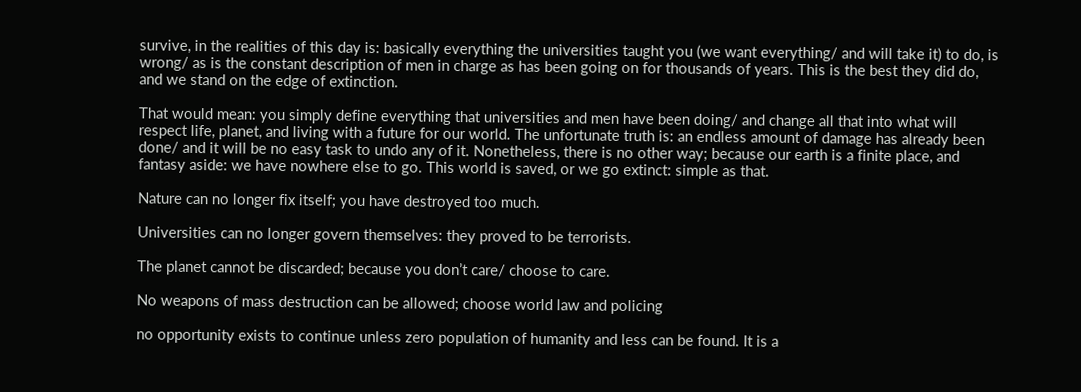survive, in the realities of this day is: basically everything the universities taught you (we want everything/ and will take it) to do, is wrong/ as is the constant description of men in charge as has been going on for thousands of years. This is the best they did do, and we stand on the edge of extinction.

That would mean: you simply define everything that universities and men have been doing/ and change all that into what will respect life, planet, and living with a future for our world. The unfortunate truth is: an endless amount of damage has already been done/ and it will be no easy task to undo any of it. Nonetheless, there is no other way; because our earth is a finite place, and fantasy aside: we have nowhere else to go. This world is saved, or we go extinct: simple as that.

Nature can no longer fix itself; you have destroyed too much.

Universities can no longer govern themselves: they proved to be terrorists.

The planet cannot be discarded; because you don’t care/ choose to care.

No weapons of mass destruction can be allowed; choose world law and policing

no opportunity exists to continue unless zero population of humanity and less can be found. It is a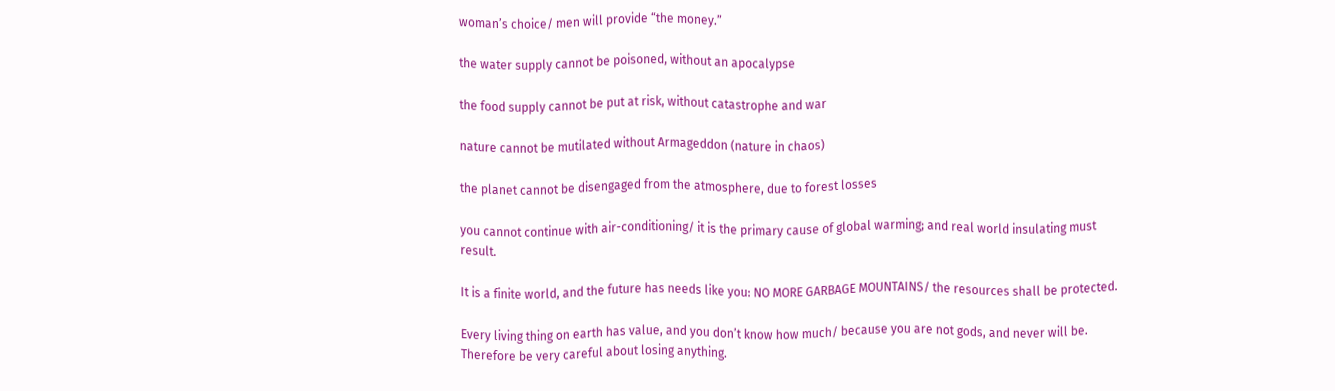woman’s choice/ men will provide “the money.”

the water supply cannot be poisoned, without an apocalypse

the food supply cannot be put at risk, without catastrophe and war

nature cannot be mutilated without Armageddon (nature in chaos)

the planet cannot be disengaged from the atmosphere, due to forest losses

you cannot continue with air-conditioning/ it is the primary cause of global warming; and real world insulating must result.

It is a finite world, and the future has needs like you: NO MORE GARBAGE MOUNTAINS/ the resources shall be protected.

Every living thing on earth has value, and you don’t know how much/ because you are not gods, and never will be. Therefore be very careful about losing anything.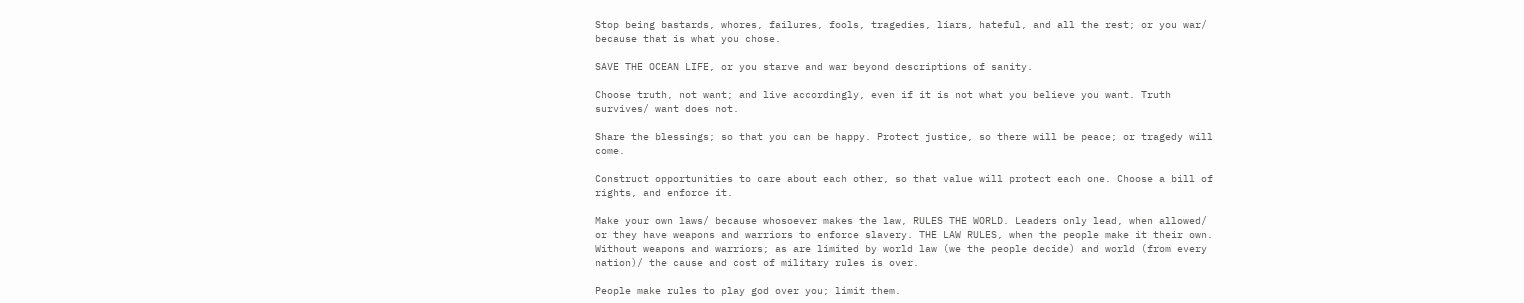Stop being bastards, whores, failures, fools, tragedies, liars, hateful, and all the rest; or you war/ because that is what you chose.

SAVE THE OCEAN LIFE, or you starve and war beyond descriptions of sanity.

Choose truth, not want; and live accordingly, even if it is not what you believe you want. Truth survives/ want does not.

Share the blessings; so that you can be happy. Protect justice, so there will be peace; or tragedy will come.

Construct opportunities to care about each other, so that value will protect each one. Choose a bill of rights, and enforce it.

Make your own laws/ because whosoever makes the law, RULES THE WORLD. Leaders only lead, when allowed/ or they have weapons and warriors to enforce slavery. THE LAW RULES, when the people make it their own. Without weapons and warriors; as are limited by world law (we the people decide) and world (from every nation)/ the cause and cost of military rules is over.

People make rules to play god over you; limit them.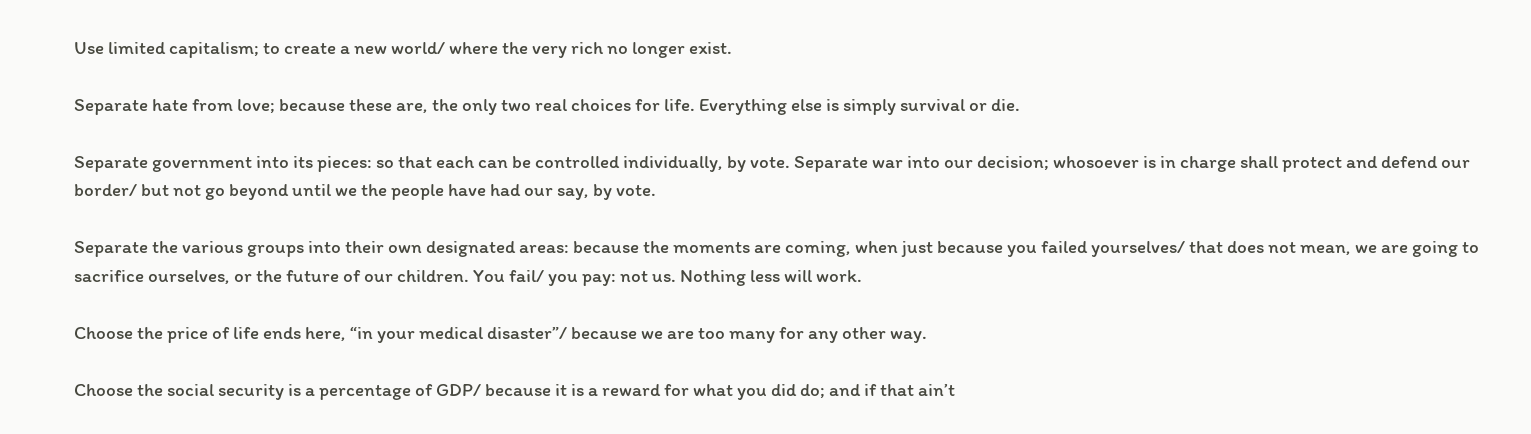Use limited capitalism; to create a new world/ where the very rich no longer exist.

Separate hate from love; because these are, the only two real choices for life. Everything else is simply survival or die.

Separate government into its pieces: so that each can be controlled individually, by vote. Separate war into our decision; whosoever is in charge shall protect and defend our border/ but not go beyond until we the people have had our say, by vote.

Separate the various groups into their own designated areas: because the moments are coming, when just because you failed yourselves/ that does not mean, we are going to sacrifice ourselves, or the future of our children. You fail/ you pay: not us. Nothing less will work.

Choose the price of life ends here, “in your medical disaster”/ because we are too many for any other way.

Choose the social security is a percentage of GDP/ because it is a reward for what you did do; and if that ain’t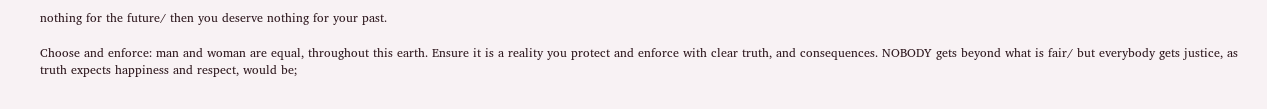nothing for the future/ then you deserve nothing for your past.

Choose and enforce: man and woman are equal, throughout this earth. Ensure it is a reality you protect and enforce with clear truth, and consequences. NOBODY gets beyond what is fair/ but everybody gets justice, as truth expects happiness and respect, would be;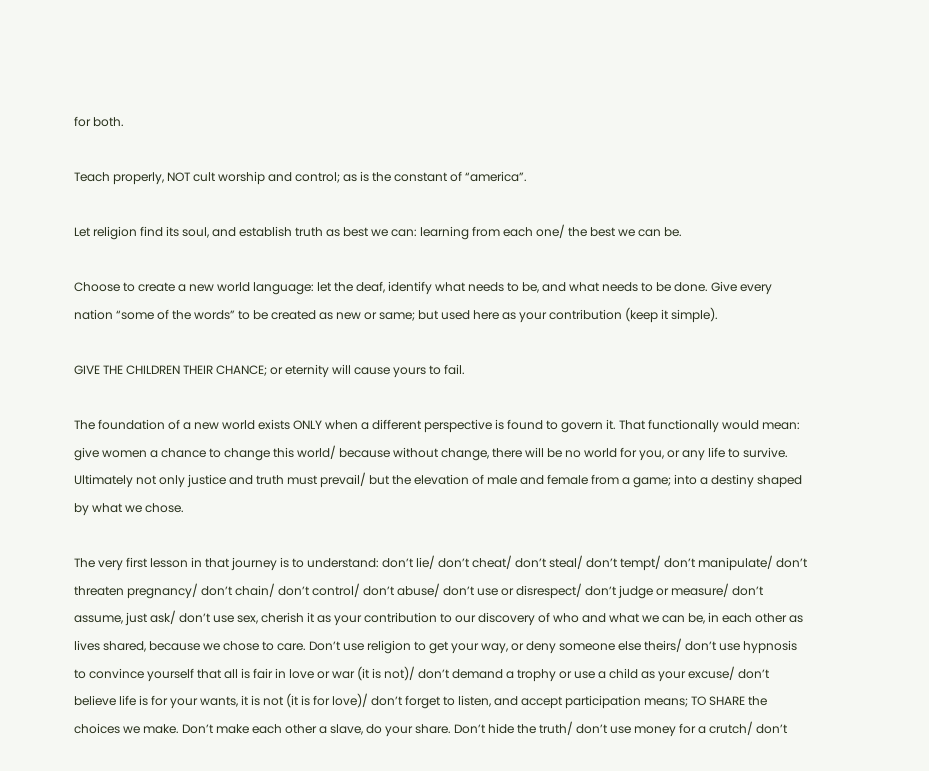for both.

Teach properly, NOT cult worship and control; as is the constant of “america”.

Let religion find its soul, and establish truth as best we can: learning from each one/ the best we can be.

Choose to create a new world language: let the deaf, identify what needs to be, and what needs to be done. Give every nation “some of the words” to be created as new or same; but used here as your contribution (keep it simple).

GIVE THE CHILDREN THEIR CHANCE; or eternity will cause yours to fail.

The foundation of a new world exists ONLY when a different perspective is found to govern it. That functionally would mean: give women a chance to change this world/ because without change, there will be no world for you, or any life to survive. Ultimately not only justice and truth must prevail/ but the elevation of male and female from a game; into a destiny shaped by what we chose.

The very first lesson in that journey is to understand: don’t lie/ don’t cheat/ don’t steal/ don’t tempt/ don’t manipulate/ don’t threaten pregnancy/ don’t chain/ don’t control/ don’t abuse/ don’t use or disrespect/ don’t judge or measure/ don’t assume, just ask/ don’t use sex, cherish it as your contribution to our discovery of who and what we can be, in each other as lives shared, because we chose to care. Don’t use religion to get your way, or deny someone else theirs/ don’t use hypnosis to convince yourself that all is fair in love or war (it is not)/ don’t demand a trophy or use a child as your excuse/ don’t believe life is for your wants, it is not (it is for love)/ don’t forget to listen, and accept participation means; TO SHARE the choices we make. Don’t make each other a slave, do your share. Don’t hide the truth/ don’t use money for a crutch/ don’t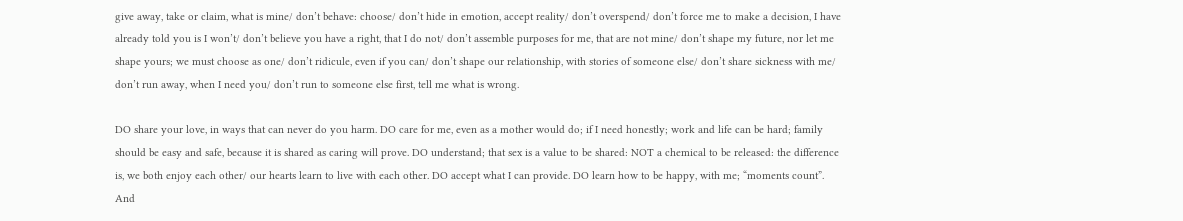give away, take or claim, what is mine/ don’t behave: choose/ don’t hide in emotion, accept reality/ don’t overspend/ don’t force me to make a decision, I have already told you is I won’t/ don’t believe you have a right, that I do not/ don’t assemble purposes for me, that are not mine/ don’t shape my future, nor let me shape yours; we must choose as one/ don’t ridicule, even if you can/ don’t shape our relationship, with stories of someone else/ don’t share sickness with me/ don’t run away, when I need you/ don’t run to someone else first, tell me what is wrong.

DO share your love, in ways that can never do you harm. DO care for me, even as a mother would do; if I need honestly; work and life can be hard; family should be easy and safe, because it is shared as caring will prove. DO understand; that sex is a value to be shared: NOT a chemical to be released: the difference is, we both enjoy each other/ our hearts learn to live with each other. DO accept what I can provide. DO learn how to be happy, with me; “moments count”.   And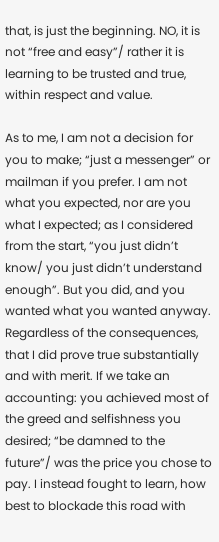that, is just the beginning. NO, it is not “free and easy”/ rather it is learning to be trusted and true, within respect and value.

As to me, I am not a decision for you to make; “just a messenger” or mailman if you prefer. I am not what you expected, nor are you what I expected; as I considered from the start, “you just didn’t know/ you just didn’t understand enough”. But you did, and you wanted what you wanted anyway. Regardless of the consequences, that I did prove true substantially and with merit. If we take an accounting: you achieved most of the greed and selfishness you desired; “be damned to the future”/ was the price you chose to pay. I instead fought to learn, how best to blockade this road with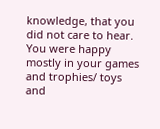knowledge, that you did not care to hear. You were happy mostly in your games and trophies/ toys and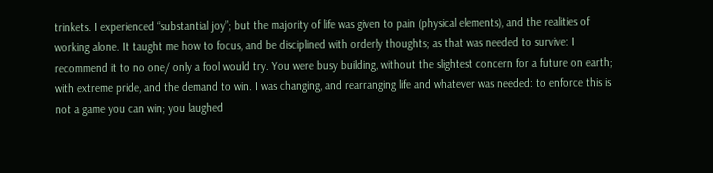trinkets. I experienced “substantial joy”; but the majority of life was given to pain (physical elements), and the realities of working alone. It taught me how to focus, and be disciplined with orderly thoughts; as that was needed to survive: I recommend it to no one/ only a fool would try. You were busy building, without the slightest concern for a future on earth; with extreme pride, and the demand to win. I was changing, and rearranging life and whatever was needed: to enforce this is not a game you can win; you laughed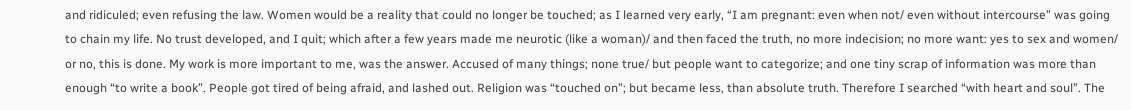and ridiculed; even refusing the law. Women would be a reality that could no longer be touched; as I learned very early, “I am pregnant: even when not/ even without intercourse” was going to chain my life. No trust developed, and I quit; which after a few years made me neurotic (like a woman)/ and then faced the truth, no more indecision; no more want: yes to sex and women/ or no, this is done. My work is more important to me, was the answer. Accused of many things; none true/ but people want to categorize; and one tiny scrap of information was more than enough “to write a book”. People got tired of being afraid, and lashed out. Religion was “touched on”; but became less, than absolute truth. Therefore I searched “with heart and soul”. The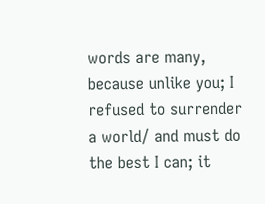words are many, because unlike you; I refused to surrender a world/ and must do the best I can; it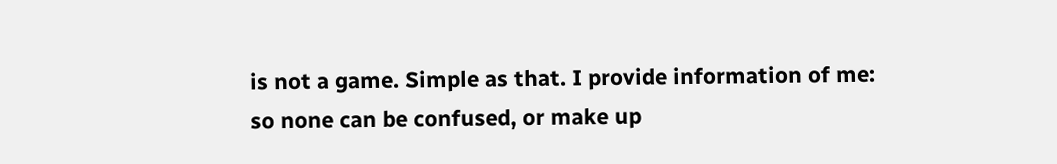is not a game. Simple as that. I provide information of me: so none can be confused, or make up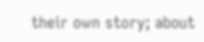their own story; about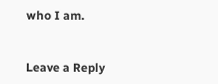who I am.


Leave a Reply